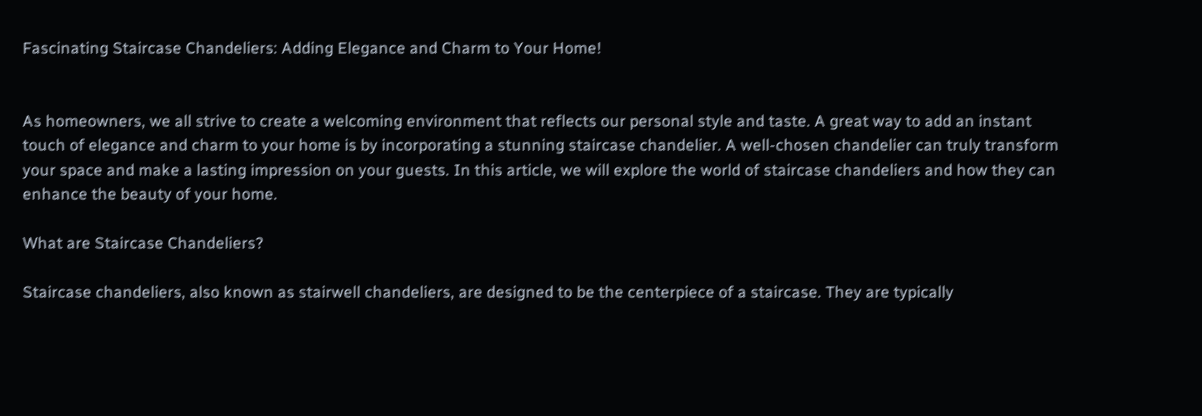Fascinating Staircase Chandeliers: Adding Elegance and Charm to Your Home!


As homeowners, we all strive to create a welcoming environment that reflects our personal style and taste. A great way to add an instant touch of elegance and charm to your home is by incorporating a stunning staircase chandelier. A well-chosen chandelier can truly transform your space and make a lasting impression on your guests. In this article, we will explore the world of staircase chandeliers and how they can enhance the beauty of your home.

What are Staircase Chandeliers?

Staircase chandeliers, also known as stairwell chandeliers, are designed to be the centerpiece of a staircase. They are typically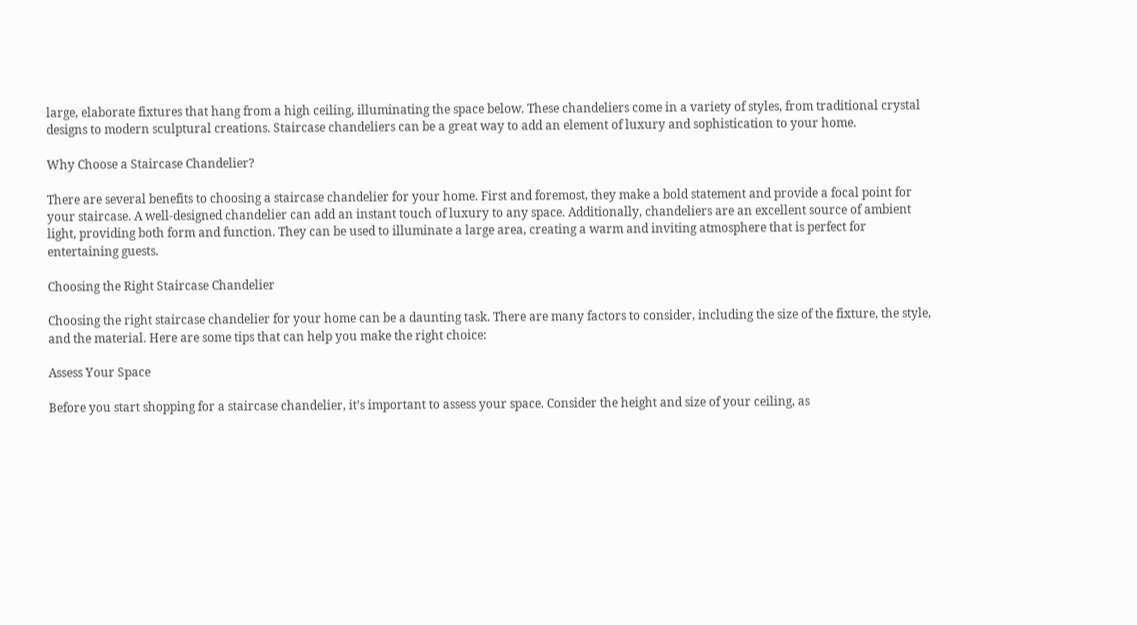large, elaborate fixtures that hang from a high ceiling, illuminating the space below. These chandeliers come in a variety of styles, from traditional crystal designs to modern sculptural creations. Staircase chandeliers can be a great way to add an element of luxury and sophistication to your home.

Why Choose a Staircase Chandelier?

There are several benefits to choosing a staircase chandelier for your home. First and foremost, they make a bold statement and provide a focal point for your staircase. A well-designed chandelier can add an instant touch of luxury to any space. Additionally, chandeliers are an excellent source of ambient light, providing both form and function. They can be used to illuminate a large area, creating a warm and inviting atmosphere that is perfect for entertaining guests.

Choosing the Right Staircase Chandelier

Choosing the right staircase chandelier for your home can be a daunting task. There are many factors to consider, including the size of the fixture, the style, and the material. Here are some tips that can help you make the right choice:

Assess Your Space

Before you start shopping for a staircase chandelier, it’s important to assess your space. Consider the height and size of your ceiling, as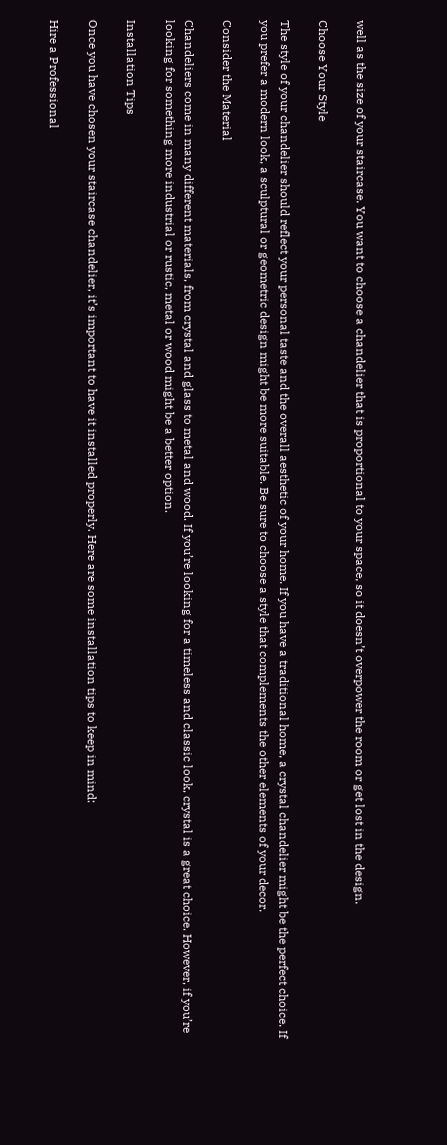well as the size of your staircase. You want to choose a chandelier that is proportional to your space, so it doesn’t overpower the room or get lost in the design.

Choose Your Style

The style of your chandelier should reflect your personal taste and the overall aesthetic of your home. If you have a traditional home, a crystal chandelier might be the perfect choice. If you prefer a modern look, a sculptural or geometric design might be more suitable. Be sure to choose a style that complements the other elements of your decor.

Consider the Material

Chandeliers come in many different materials, from crystal and glass to metal and wood. If you’re looking for a timeless and classic look, crystal is a great choice. However, if you’re looking for something more industrial or rustic, metal or wood might be a better option.

Installation Tips

Once you have chosen your staircase chandelier, it’s important to have it installed properly. Here are some installation tips to keep in mind:

Hire a Professional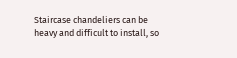Staircase chandeliers can be heavy and difficult to install, so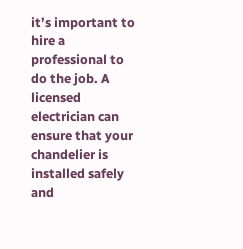it’s important to hire a professional to do the job. A licensed electrician can ensure that your chandelier is installed safely and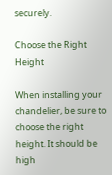securely.

Choose the Right Height

When installing your chandelier, be sure to choose the right height. It should be high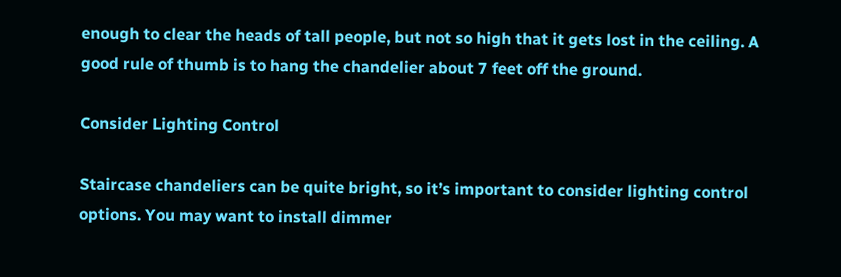enough to clear the heads of tall people, but not so high that it gets lost in the ceiling. A good rule of thumb is to hang the chandelier about 7 feet off the ground.

Consider Lighting Control

Staircase chandeliers can be quite bright, so it’s important to consider lighting control options. You may want to install dimmer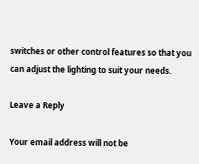switches or other control features so that you can adjust the lighting to suit your needs.

Leave a Reply

Your email address will not be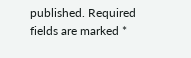published. Required fields are marked *